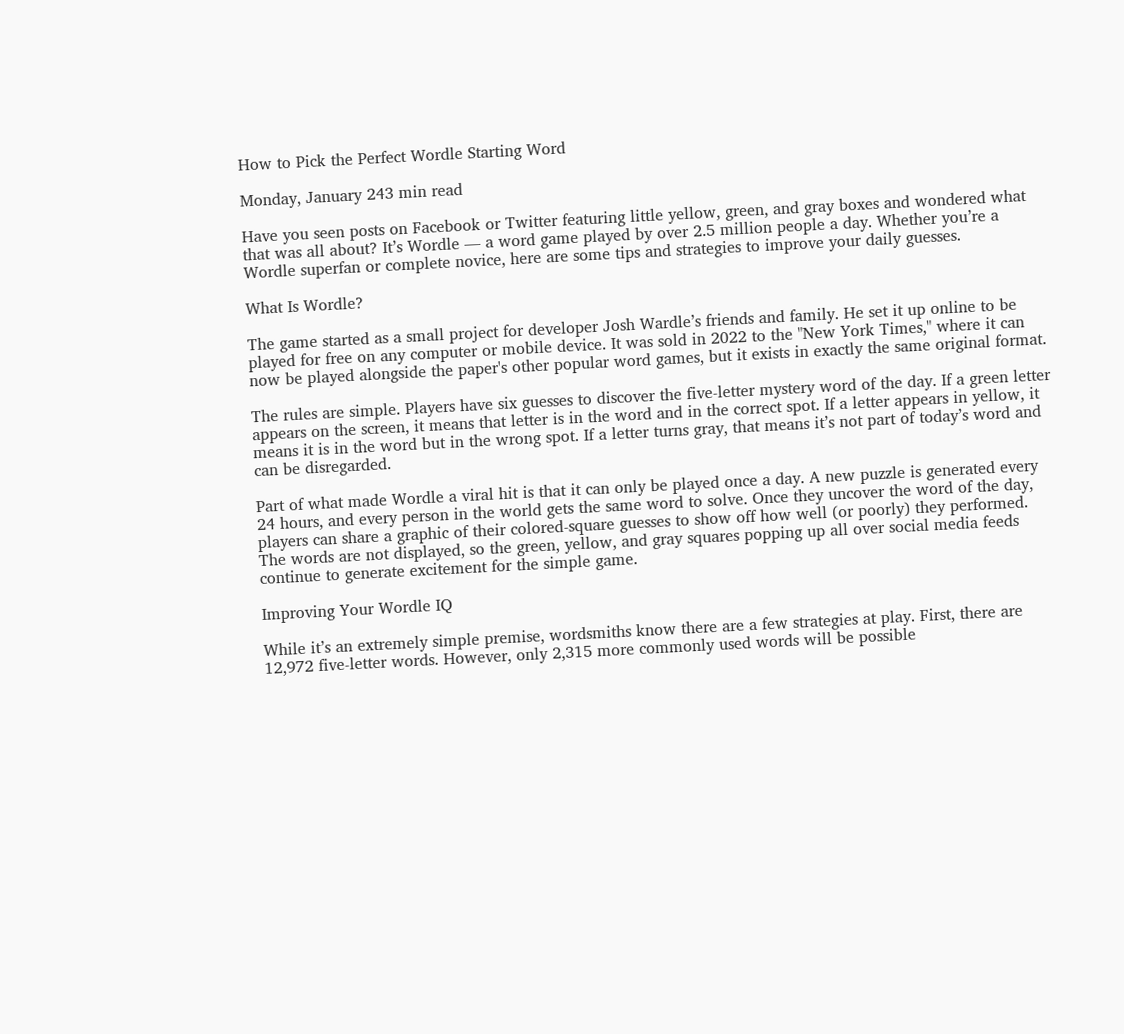How to Pick the Perfect Wordle Starting Word

Monday, January 243 min read

Have you seen posts on Facebook or Twitter featuring little yellow, green, and gray boxes and wondered what that was all about? It’s Wordle — a word game played by over 2.5 million people a day. Whether you’re a Wordle superfan or complete novice, here are some tips and strategies to improve your daily guesses.

What Is Wordle?

The game started as a small project for developer Josh Wardle’s friends and family. He set it up online to be played for free on any computer or mobile device. It was sold in 2022 to the "New York Times," where it can now be played alongside the paper's other popular word games, but it exists in exactly the same original format.

The rules are simple. Players have six guesses to discover the five-letter mystery word of the day. If a green letter appears on the screen, it means that letter is in the word and in the correct spot. If a letter appears in yellow, it means it is in the word but in the wrong spot. If a letter turns gray, that means it’s not part of today’s word and can be disregarded.

Part of what made Wordle a viral hit is that it can only be played once a day. A new puzzle is generated every 24 hours, and every person in the world gets the same word to solve. Once they uncover the word of the day, players can share a graphic of their colored-square guesses to show off how well (or poorly) they performed. The words are not displayed, so the green, yellow, and gray squares popping up all over social media feeds continue to generate excitement for the simple game.

Improving Your Wordle IQ

While it’s an extremely simple premise, wordsmiths know there are a few strategies at play. First, there are 12,972 five-letter words. However, only 2,315 more commonly used words will be possible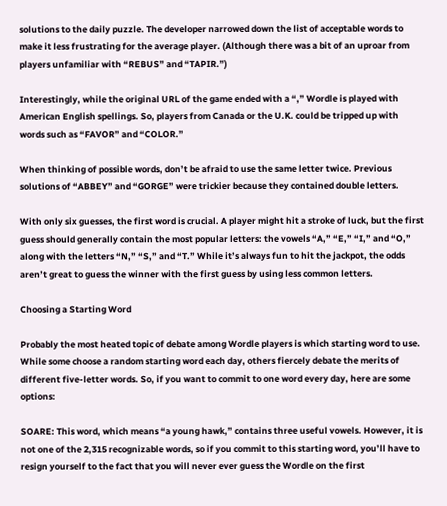solutions to the daily puzzle. The developer narrowed down the list of acceptable words to make it less frustrating for the average player. (Although there was a bit of an uproar from players unfamiliar with “REBUS” and “TAPIR.”)

Interestingly, while the original URL of the game ended with a “,” Wordle is played with American English spellings. So, players from Canada or the U.K. could be tripped up with words such as “FAVOR” and “COLOR.”

When thinking of possible words, don’t be afraid to use the same letter twice. Previous solutions of “ABBEY” and “GORGE” were trickier because they contained double letters.

With only six guesses, the first word is crucial. A player might hit a stroke of luck, but the first guess should generally contain the most popular letters: the vowels “A,” “E,” “I,” and “O,” along with the letters “N,” “S,” and “T.” While it’s always fun to hit the jackpot, the odds aren’t great to guess the winner with the first guess by using less common letters.

Choosing a Starting Word

Probably the most heated topic of debate among Wordle players is which starting word to use. While some choose a random starting word each day, others fiercely debate the merits of different five-letter words. So, if you want to commit to one word every day, here are some options:

SOARE: This word, which means “a young hawk,” contains three useful vowels. However, it is not one of the 2,315 recognizable words, so if you commit to this starting word, you’ll have to resign yourself to the fact that you will never ever guess the Wordle on the first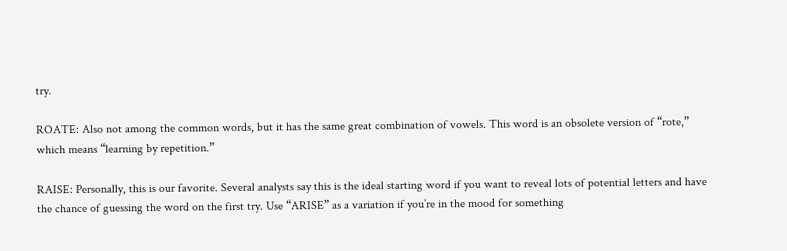try.

ROATE: Also not among the common words, but it has the same great combination of vowels. This word is an obsolete version of “rote,” which means “learning by repetition.”

RAISE: Personally, this is our favorite. Several analysts say this is the ideal starting word if you want to reveal lots of potential letters and have the chance of guessing the word on the first try. Use “ARISE” as a variation if you’re in the mood for something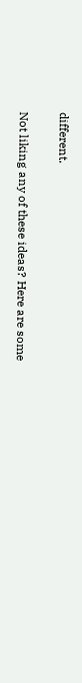different.

Not liking any of these ideas? Here are some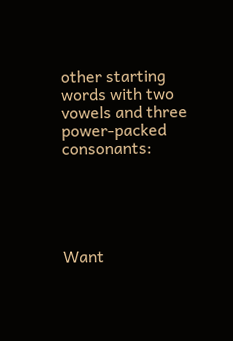other starting words with two vowels and three power-packed consonants:





Want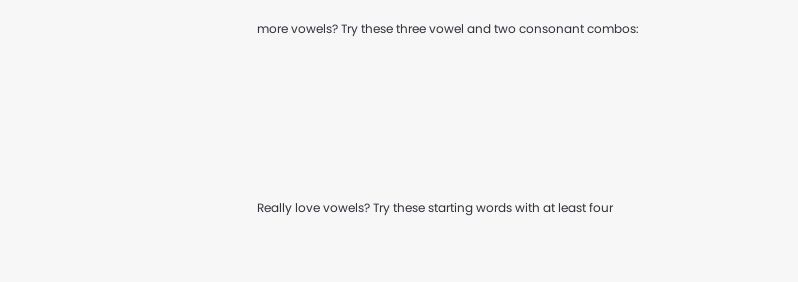more vowels? Try these three vowel and two consonant combos:






Really love vowels? Try these starting words with at least four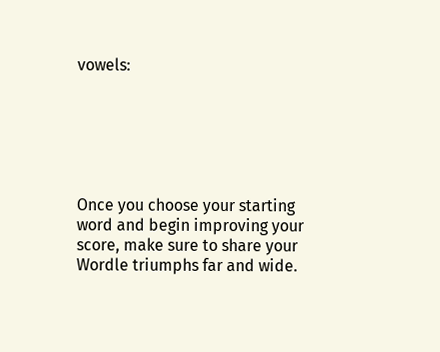vowels:






Once you choose your starting word and begin improving your score, make sure to share your Wordle triumphs far and wide.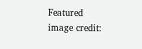Featured image credit: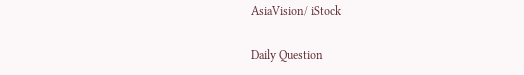AsiaVision/ iStock

Daily Question